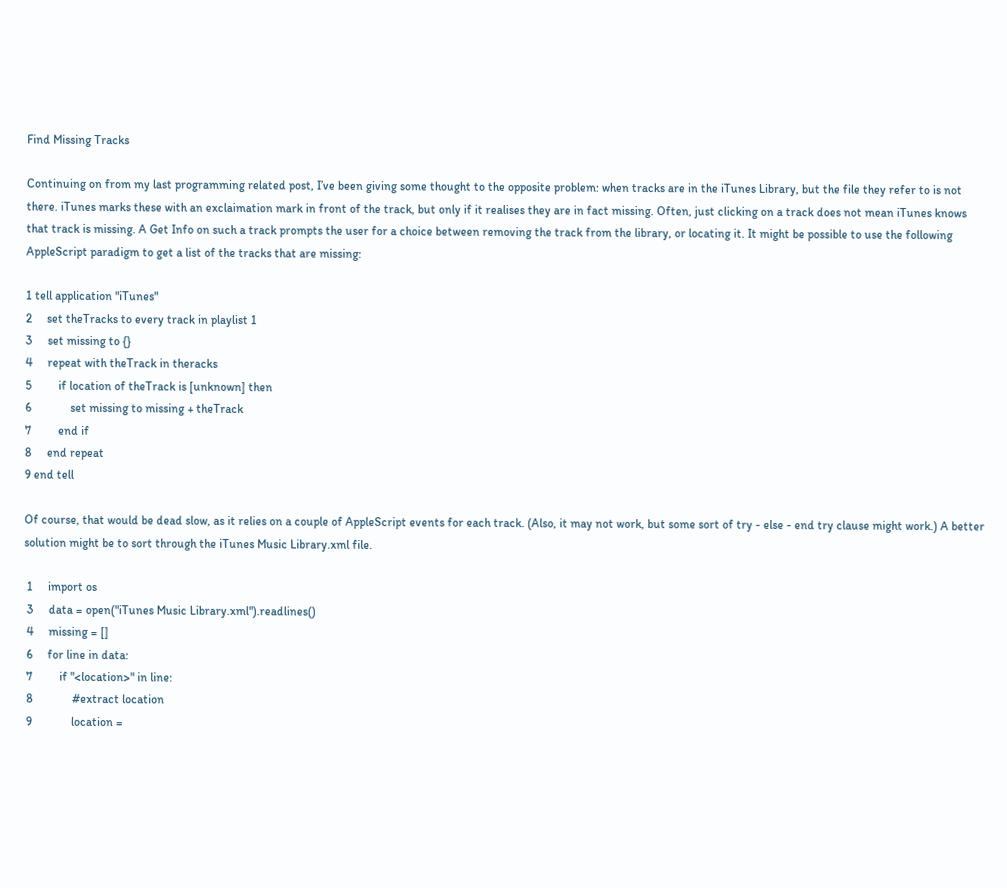Find Missing Tracks

Continuing on from my last programming related post, I’ve been giving some thought to the opposite problem: when tracks are in the iTunes Library, but the file they refer to is not there. iTunes marks these with an exclaimation mark in front of the track, but only if it realises they are in fact missing. Often, just clicking on a track does not mean iTunes knows that track is missing. A Get Info on such a track prompts the user for a choice between removing the track from the library, or locating it. It might be possible to use the following AppleScript paradigm to get a list of the tracks that are missing:

1 tell application "iTunes"
2     set theTracks to every track in playlist 1
3     set missing to {}
4     repeat with theTrack in theracks
5         if location of theTrack is [unknown] then
6             set missing to missing + theTrack
7         end if
8     end repeat
9 end tell

Of course, that would be dead slow, as it relies on a couple of AppleScript events for each track. (Also, it may not work, but some sort of try - else - end try clause might work.) A better solution might be to sort through the iTunes Music Library.xml file.

 1     import os
 3     data = open("iTunes Music Library.xml").readlines()
 4     missing = []
 6     for line in data:
 7         if "<location>" in line:
 8             #extract location
 9             location =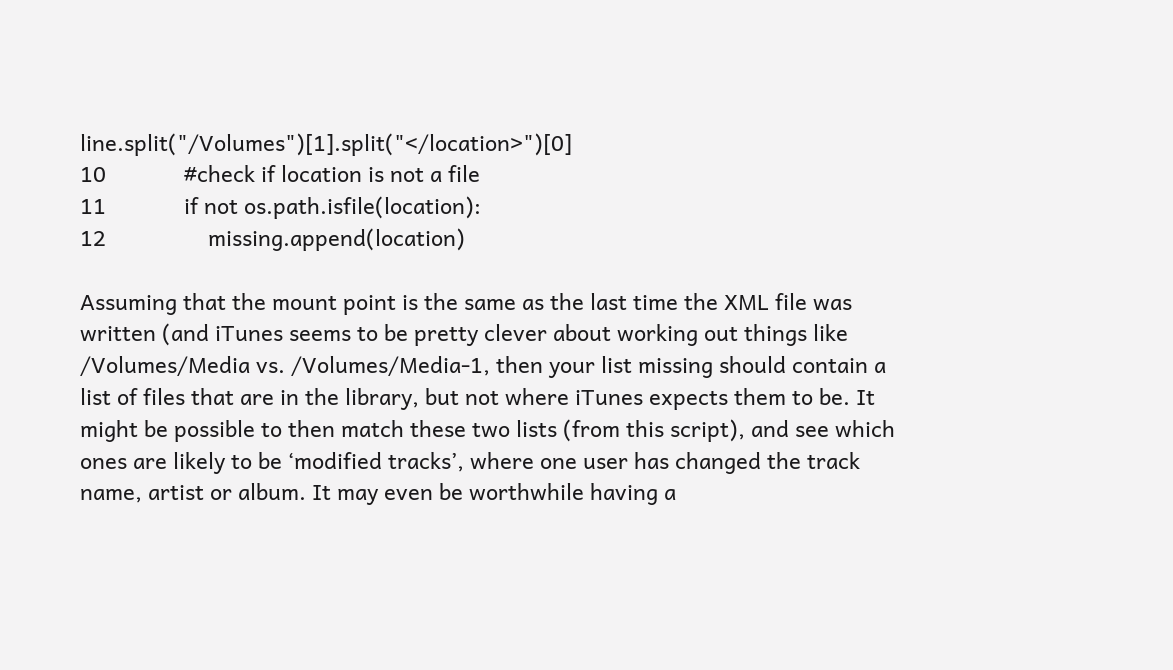line.split("/Volumes")[1].split("</location>")[0]
10             #check if location is not a file
11             if not os.path.isfile(location):
12                 missing.append(location)

Assuming that the mount point is the same as the last time the XML file was written (and iTunes seems to be pretty clever about working out things like /Volumes/Media vs. /Volumes/Media-1, then your list missing should contain a list of files that are in the library, but not where iTunes expects them to be. It might be possible to then match these two lists (from this script), and see which ones are likely to be ‘modified tracks’, where one user has changed the track name, artist or album. It may even be worthwhile having a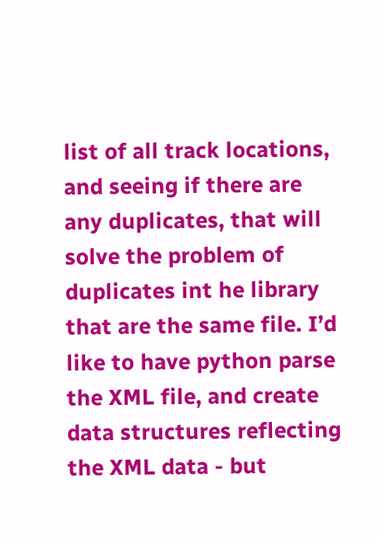list of all track locations, and seeing if there are any duplicates, that will solve the problem of duplicates int he library that are the same file. I’d like to have python parse the XML file, and create data structures reflecting the XML data - but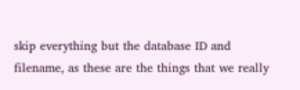skip everything but the database ID and filename, as these are the things that we really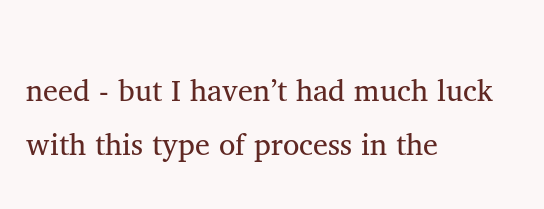need - but I haven’t had much luck with this type of process in the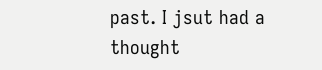past. I jsut had a thought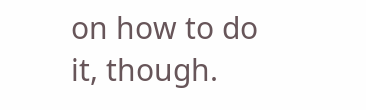on how to do it, though.